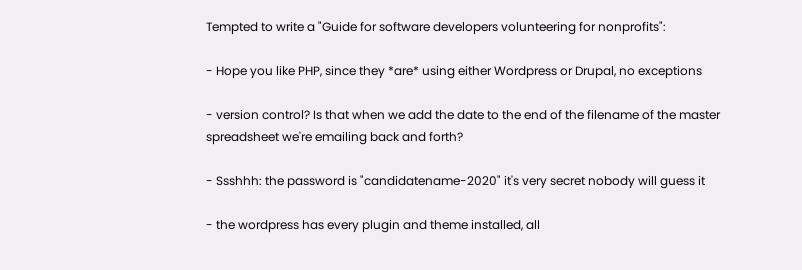Tempted to write a "Guide for software developers volunteering for nonprofits":

- Hope you like PHP, since they *are* using either Wordpress or Drupal, no exceptions

- version control? Is that when we add the date to the end of the filename of the master spreadsheet we're emailing back and forth?

- Ssshhh: the password is "candidatename-2020" it's very secret nobody will guess it

- the wordpress has every plugin and theme installed, all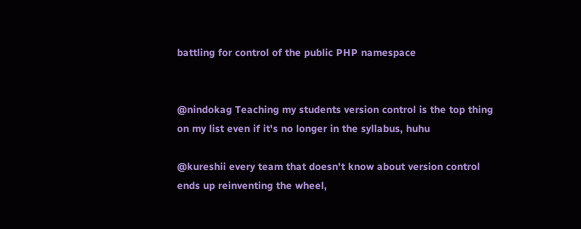battling for control of the public PHP namespace


@nindokag Teaching my students version control is the top thing on my list even if it's no longer in the syllabus, huhu

@kureshii every team that doesn't know about version control ends up reinventing the wheel,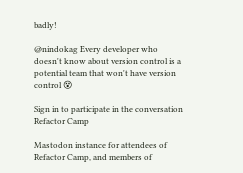badly!

@nindokag Every developer who doesn't know about version control is a potential team that won't have version control 😵

Sign in to participate in the conversation
Refactor Camp

Mastodon instance for attendees of Refactor Camp, and members of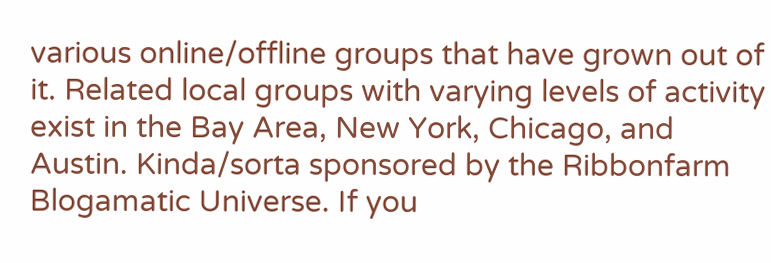various online/offline groups that have grown out of it. Related local groups with varying levels of activity exist in the Bay Area, New York, Chicago, and Austin. Kinda/sorta sponsored by the Ribbonfarm Blogamatic Universe. If you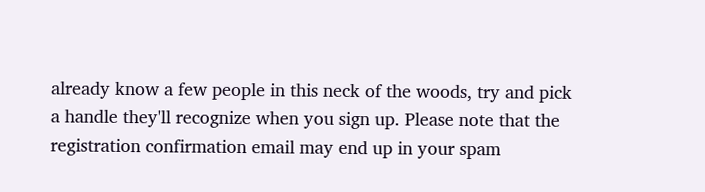already know a few people in this neck of the woods, try and pick a handle they'll recognize when you sign up. Please note that the registration confirmation email may end up in your spam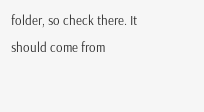folder, so check there. It should come from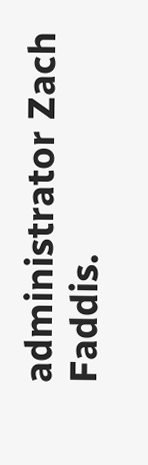administrator Zach Faddis.